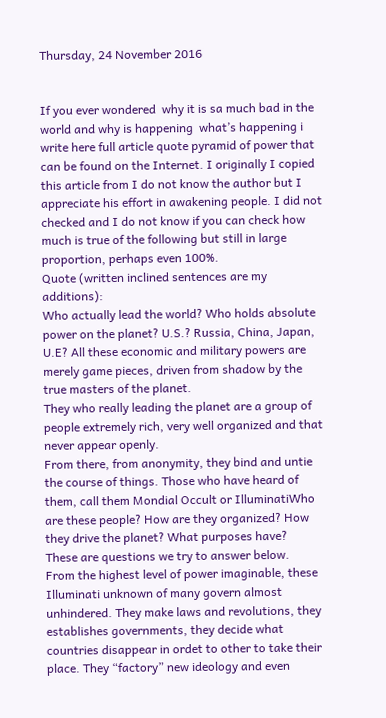Thursday, 24 November 2016


If you ever wondered  why it is sa much bad in the world and why is happening  what’s happening i write here full article quote pyramid of power that can be found on the Internet. I originally I copied this article from I do not know the author but I appreciate his effort in awakening people. I did not checked and I do not know if you can check how much is true of the following but still in large proportion, perhaps even 100%.
Quote (written inclined sentences are my additions):
Who actually lead the world? Who holds absolute power on the planet? U.S.? Russia, China, Japan, U.E? All these economic and military powers are merely game pieces, driven from shadow by the true masters of the planet.
They who really leading the planet are a group of people extremely rich, very well organized and that never appear openly.
From there, from anonymity, they bind and untie the course of things. Those who have heard of them, call them Mondial Occult or IlluminatiWho are these people? How are they organized? How they drive the planet? What purposes have?
These are questions we try to answer below.
From the highest level of power imaginable, these Illuminati unknown of many govern almost unhindered. They make laws and revolutions, they establishes governments, they decide what countries disappear in ordet to other to take their place. They “factory” new ideology and even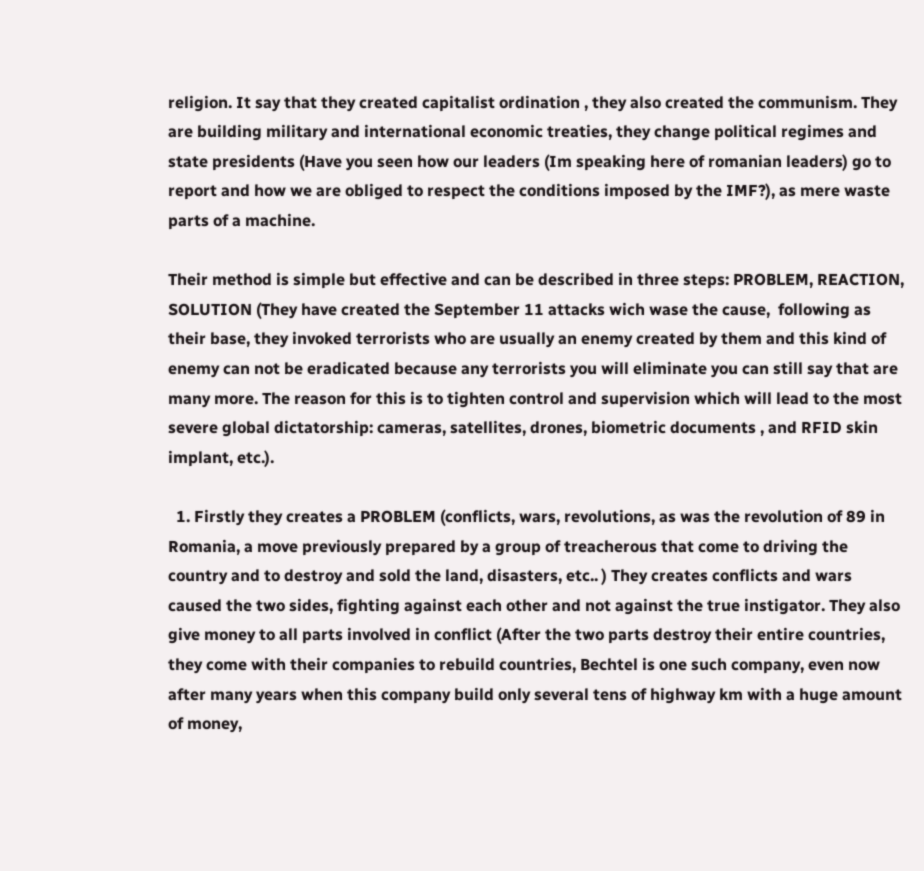religion. It say that they created capitalist ordination , they also created the communism. They are building military and international economic treaties, they change political regimes and state presidents (Have you seen how our leaders (Im speaking here of romanian leaders) go to report and how we are obliged to respect the conditions imposed by the IMF?), as mere waste parts of a machine.

Their method is simple but effective and can be described in three steps: PROBLEM, REACTION, SOLUTION (They have created the September 11 attacks wich wase the cause,  following as their base, they invoked terrorists who are usually an enemy created by them and this kind of enemy can not be eradicated because any terrorists you will eliminate you can still say that are many more. The reason for this is to tighten control and supervision which will lead to the most severe global dictatorship: cameras, satellites, drones, biometric documents , and RFID skin implant, etc.).

  1. Firstly they creates a PROBLEM (conflicts, wars, revolutions, as was the revolution of 89 in Romania, a move previously prepared by a group of treacherous that come to driving the country and to destroy and sold the land, disasters, etc.. ) They creates conflicts and wars caused the two sides, fighting against each other and not against the true instigator. They also give money to all parts involved in conflict (After the two parts destroy their entire countries, they come with their companies to rebuild countries, Bechtel is one such company, even now after many years when this company build only several tens of highway km with a huge amount of money,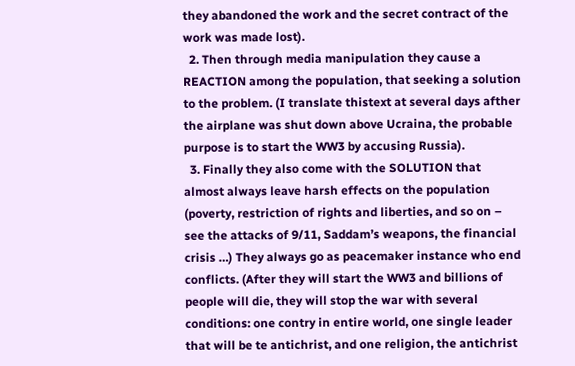they abandoned the work and the secret contract of the work was made lost).
  2. Then through media manipulation they cause a REACTION among the population, that seeking a solution to the problem. (I translate thistext at several days afther the airplane was shut down above Ucraina, the probable purpose is to start the WW3 by accusing Russia).
  3. Finally they also come with the SOLUTION that almost always leave harsh effects on the population (poverty, restriction of rights and liberties, and so on – see the attacks of 9/11, Saddam’s weapons, the financial crisis …) They always go as peacemaker instance who end conflicts. (After they will start the WW3 and billions of people will die, they will stop the war with several conditions: one contry in entire world, one single leader that will be te antichrist, and one religion, the antichrist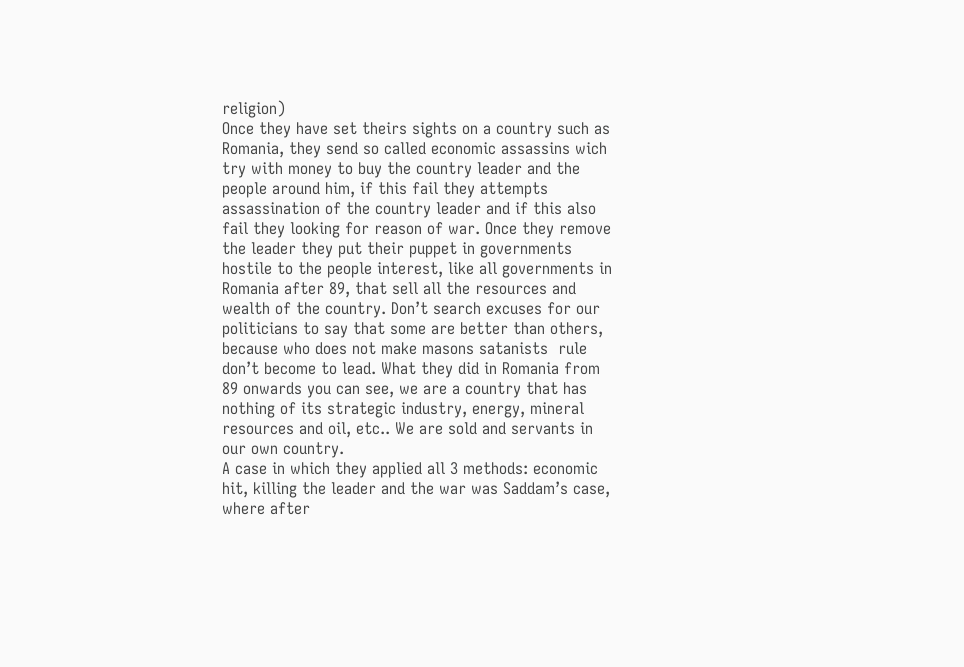religion)
Once they have set theirs sights on a country such as Romania, they send so called economic assassins wich try with money to buy the country leader and the people around him, if this fail they attempts assassination of the country leader and if this also fail they looking for reason of war. Once they remove the leader they put their puppet in governments hostile to the people interest, like all governments in Romania after 89, that sell all the resources and wealth of the country. Don’t search excuses for our politicians to say that some are better than others, because who does not make masons satanists  rule don’t become to lead. What they did in Romania from 89 onwards you can see, we are a country that has nothing of its strategic industry, energy, mineral resources and oil, etc.. We are sold and servants in our own country.
A case in which they applied all 3 methods: economic hit, killing the leader and the war was Saddam’s case, where after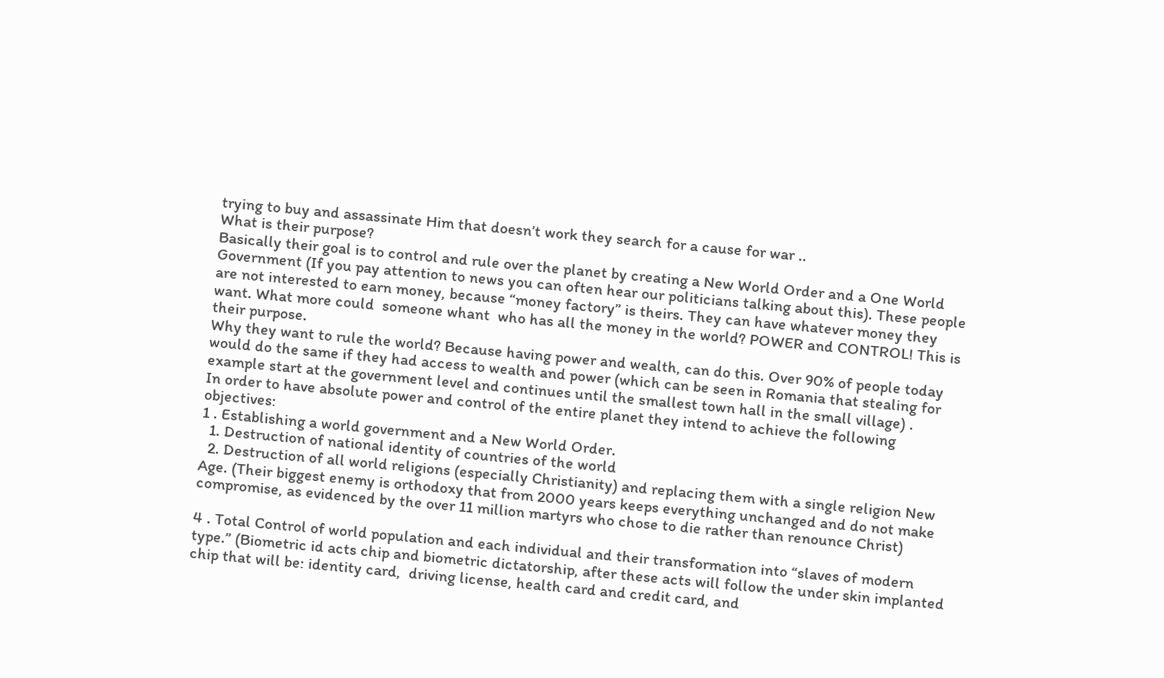trying to buy and assassinate Him that doesn’t work they search for a cause for war ..
What is their purpose?
Basically their goal is to control and rule over the planet by creating a New World Order and a One World Government (If you pay attention to news you can often hear our politicians talking about this). These people are not interested to earn money, because “money factory” is theirs. They can have whatever money they want. What more could  someone whant  who has all the money in the world? POWER and CONTROL! This is their purpose.
Why they want to rule the world? Because having power and wealth, can do this. Over 90% of people today would do the same if they had access to wealth and power (which can be seen in Romania that stealing for example start at the government level and continues until the smallest town hall in the small village) .
In order to have absolute power and control of the entire planet they intend to achieve the following objectives:
1 . Establishing a world government and a New World Order.
  1. Destruction of national identity of countries of the world
  2. Destruction of all world religions (especially Christianity) and replacing them with a single religion New Age. (Their biggest enemy is orthodoxy that from 2000 years keeps everything unchanged and do not make compromise, as evidenced by the over 11 million martyrs who chose to die rather than renounce Christ)

4 . Total Control of world population and each individual and their transformation into “slaves of modern type.” (Biometric id acts chip and biometric dictatorship, after these acts will follow the under skin implanted chip that will be: identity card,  driving license, health card and credit card, and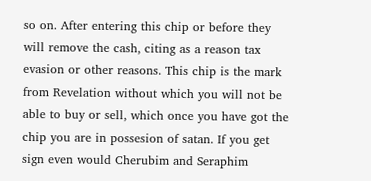so on. After entering this chip or before they will remove the cash, citing as a reason tax evasion or other reasons. This chip is the mark from Revelation without which you will not be able to buy or sell, which once you have got the chip you are in possesion of satan. If you get sign even would Cherubim and Seraphim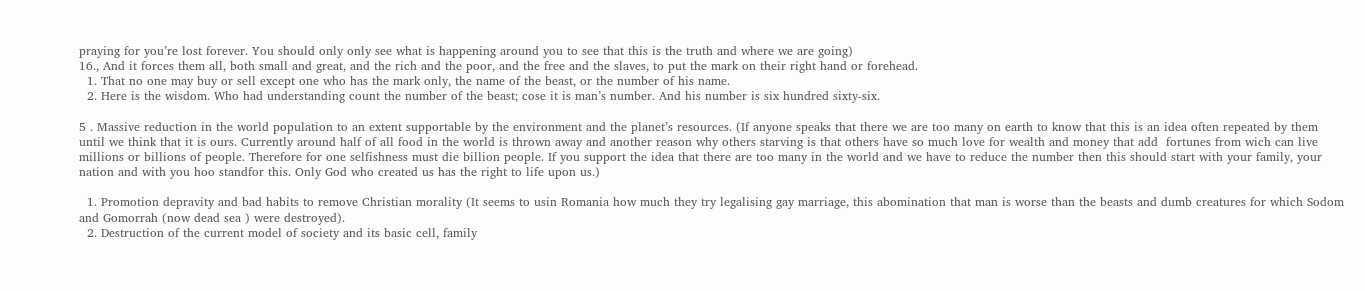praying for you’re lost forever. You should only only see what is happening around you to see that this is the truth and where we are going)
16., And it forces them all, both small and great, and the rich and the poor, and the free and the slaves, to put the mark on their right hand or forehead.
  1. That no one may buy or sell except one who has the mark only, the name of the beast, or the number of his name.
  2. Here is the wisdom. Who had understanding count the number of the beast; cose it is man’s number. And his number is six hundred sixty-six.

5 . Massive reduction in the world population to an extent supportable by the environment and the planet’s resources. (If anyone speaks that there we are too many on earth to know that this is an idea often repeated by them until we think that it is ours. Currently around half of all food in the world is thrown away and another reason why others starving is that others have so much love for wealth and money that add  fortunes from wich can live millions or billions of people. Therefore for one selfishness must die billion people. If you support the idea that there are too many in the world and we have to reduce the number then this should start with your family, your  nation and with you hoo standfor this. Only God who created us has the right to life upon us.)

  1. Promotion depravity and bad habits to remove Christian morality (It seems to usin Romania how much they try legalising gay marriage, this abomination that man is worse than the beasts and dumb creatures for which Sodom and Gomorrah (now dead sea ) were destroyed).
  2. Destruction of the current model of society and its basic cell, family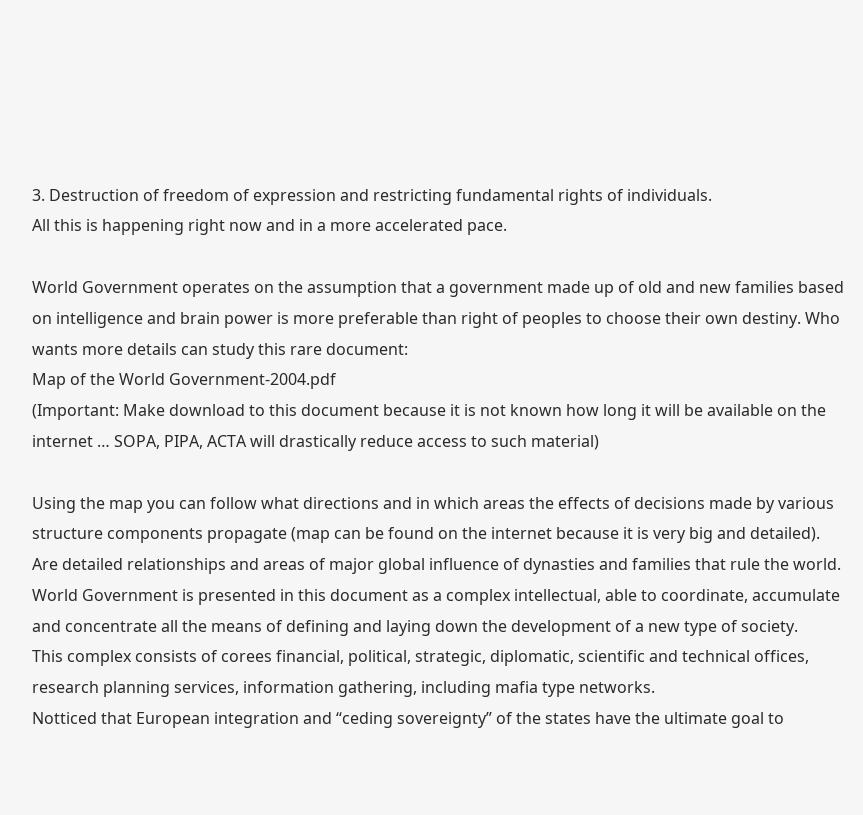3. Destruction of freedom of expression and restricting fundamental rights of individuals.
All this is happening right now and in a more accelerated pace.

World Government operates on the assumption that a government made up of old and new families based on intelligence and brain power is more preferable than right of peoples to choose their own destiny. Who wants more details can study this rare document:
Map of the World Government-2004.pdf
(Important: Make download to this document because it is not known how long it will be available on the internet … SOPA, PIPA, ACTA will drastically reduce access to such material)

Using the map you can follow what directions and in which areas the effects of decisions made by various structure components propagate (map can be found on the internet because it is very big and detailed).
Are detailed relationships and areas of major global influence of dynasties and families that rule the world. World Government is presented in this document as a complex intellectual, able to coordinate, accumulate and concentrate all the means of defining and laying down the development of a new type of society.
This complex consists of corees financial, political, strategic, diplomatic, scientific and technical offices, research planning services, information gathering, including mafia type networks.
Notticed that European integration and “ceding sovereignty” of the states have the ultimate goal to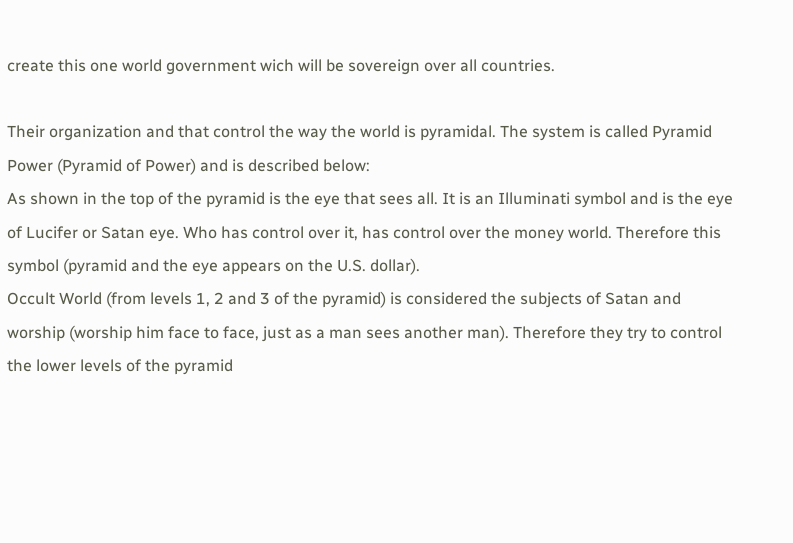create this one world government wich will be sovereign over all countries.

Their organization and that control the way the world is pyramidal. The system is called Pyramid Power (Pyramid of Power) and is described below:
As shown in the top of the pyramid is the eye that sees all. It is an Illuminati symbol and is the eye of Lucifer or Satan eye. Who has control over it, has control over the money world. Therefore this symbol (pyramid and the eye appears on the U.S. dollar).
Occult World (from levels 1, 2 and 3 of the pyramid) is considered the subjects of Satan and worship (worship him face to face, just as a man sees another man). Therefore they try to control the lower levels of the pyramid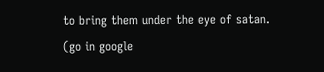to bring them under the eye of satan.
(go in google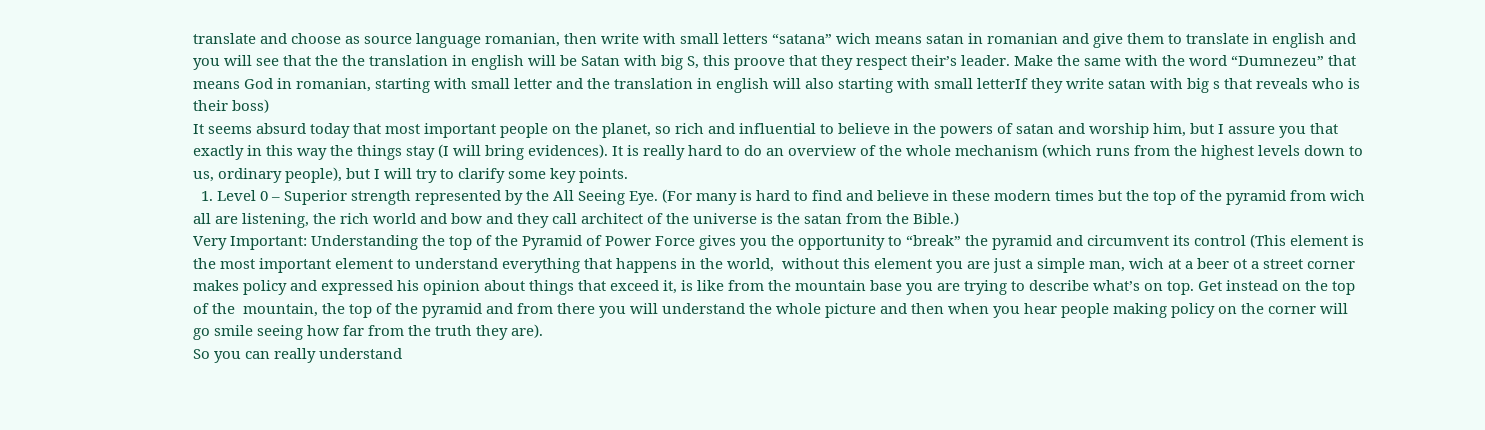translate and choose as source language romanian, then write with small letters “satana” wich means satan in romanian and give them to translate in english and you will see that the the translation in english will be Satan with big S, this proove that they respect their’s leader. Make the same with the word “Dumnezeu” that means God in romanian, starting with small letter and the translation in english will also starting with small letterIf they write satan with big s that reveals who is their boss)
It seems absurd today that most important people on the planet, so rich and influential to believe in the powers of satan and worship him, but I assure you that exactly in this way the things stay (I will bring evidences). It is really hard to do an overview of the whole mechanism (which runs from the highest levels down to us, ordinary people), but I will try to clarify some key points.
  1. Level 0 – Superior strength represented by the All Seeing Eye. (For many is hard to find and believe in these modern times but the top of the pyramid from wich all are listening, the rich world and bow and they call architect of the universe is the satan from the Bible.)
Very Important: Understanding the top of the Pyramid of Power Force gives you the opportunity to “break” the pyramid and circumvent its control (This element is the most important element to understand everything that happens in the world,  without this element you are just a simple man, wich at a beer ot a street corner  makes policy and expressed his opinion about things that exceed it, is like from the mountain base you are trying to describe what’s on top. Get instead on the top of the  mountain, the top of the pyramid and from there you will understand the whole picture and then when you hear people making policy on the corner will go smile seeing how far from the truth they are).
So you can really understand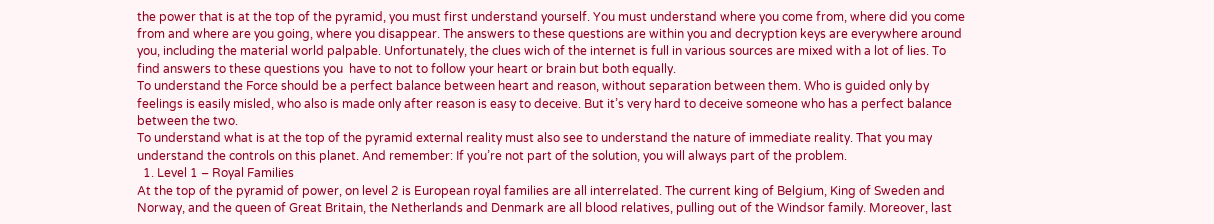the power that is at the top of the pyramid, you must first understand yourself. You must understand where you come from, where did you come from and where are you going, where you disappear. The answers to these questions are within you and decryption keys are everywhere around you, including the material world palpable. Unfortunately, the clues wich of the internet is full in various sources are mixed with a lot of lies. To find answers to these questions you  have to not to follow your heart or brain but both equally.
To understand the Force should be a perfect balance between heart and reason, without separation between them. Who is guided only by feelings is easily misled, who also is made only after reason is easy to deceive. But it’s very hard to deceive someone who has a perfect balance between the two.
To understand what is at the top of the pyramid external reality must also see to understand the nature of immediate reality. That you may understand the controls on this planet. And remember: If you’re not part of the solution, you will always part of the problem.
  1. Level 1 – Royal Families
At the top of the pyramid of power, on level 2 is European royal families are all interrelated. The current king of Belgium, King of Sweden and Norway, and the queen of Great Britain, the Netherlands and Denmark are all blood relatives, pulling out of the Windsor family. Moreover, last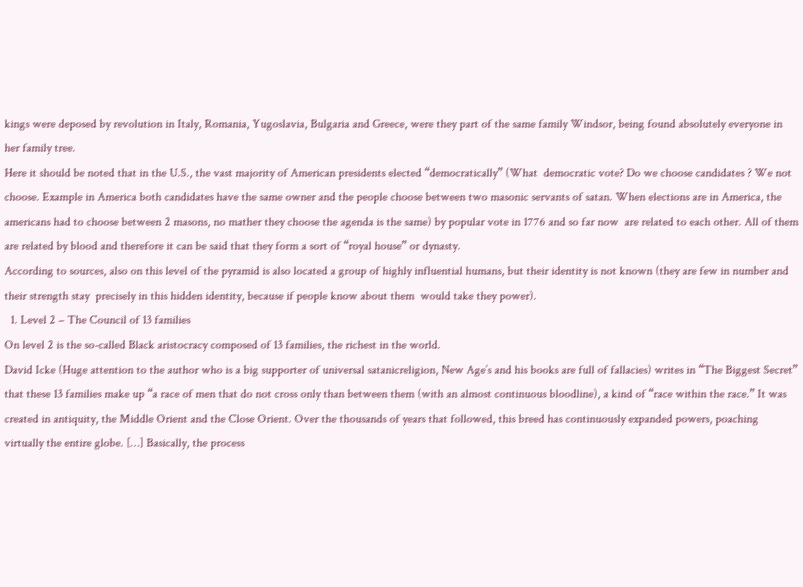kings were deposed by revolution in Italy, Romania, Yugoslavia, Bulgaria and Greece, were they part of the same family Windsor, being found absolutely everyone in her family tree.
Here it should be noted that in the U.S., the vast majority of American presidents elected “democratically” (What  democratic vote? Do we choose candidates ? We not choose. Example in America both candidates have the same owner and the people choose between two masonic servants of satan. When elections are in America, the americans had to choose between 2 masons, no mather they choose the agenda is the same) by popular vote in 1776 and so far now  are related to each other. All of them are related by blood and therefore it can be said that they form a sort of “royal house” or dynasty.
According to sources, also on this level of the pyramid is also located a group of highly influential humans, but their identity is not known (they are few in number and their strength stay  precisely in this hidden identity, because if people know about them  would take they power).
  1. Level 2 – The Council of 13 families
On level 2 is the so-called Black aristocracy composed of 13 families, the richest in the world.
David Icke (Huge attention to the author who is a big supporter of universal satanicreligion, New Age’s and his books are full of fallacies) writes in “The Biggest Secret” that these 13 families make up “a race of men that do not cross only than between them (with an almost continuous bloodline), a kind of “race within the race.” It was created in antiquity, the Middle Orient and the Close Orient. Over the thousands of years that followed, this breed has continuously expanded powers, poaching virtually the entire globe. […] Basically, the process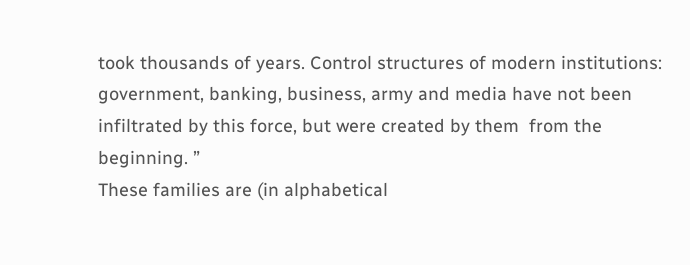took thousands of years. Control structures of modern institutions: government, banking, business, army and media have not been infiltrated by this force, but were created by them  from the beginning. ”
These families are (in alphabetical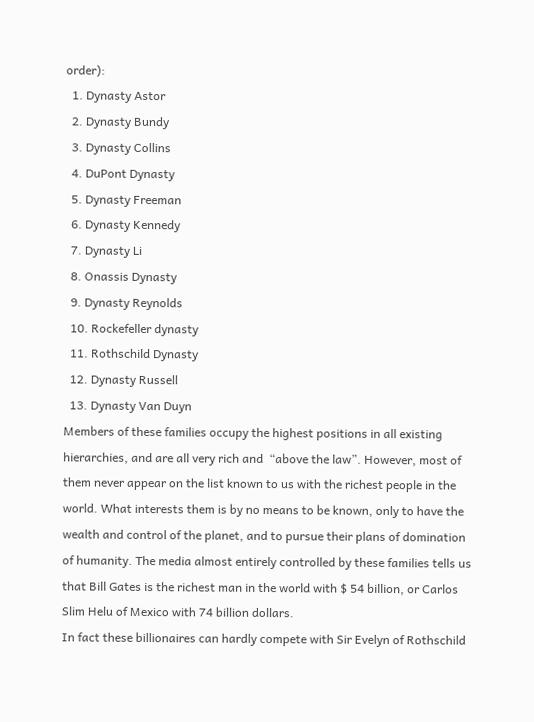order):
  1. Dynasty Astor
  2. Dynasty Bundy
  3. Dynasty Collins
  4. DuPont Dynasty
  5. Dynasty Freeman
  6. Dynasty Kennedy
  7. Dynasty Li
  8. Onassis Dynasty
  9. Dynasty Reynolds
  10. Rockefeller dynasty
  11. Rothschild Dynasty
  12. Dynasty Russell
  13. Dynasty Van Duyn
Members of these families occupy the highest positions in all existing hierarchies, and are all very rich and  “above the law”. However, most of them never appear on the list known to us with the richest people in the world. What interests them is by no means to be known, only to have the wealth and control of the planet, and to pursue their plans of domination of humanity. The media almost entirely controlled by these families tells us that Bill Gates is the richest man in the world with $ 54 billion, or Carlos Slim Helu of Mexico with 74 billion dollars.
In fact these billionaires can hardly compete with Sir Evelyn of Rothschild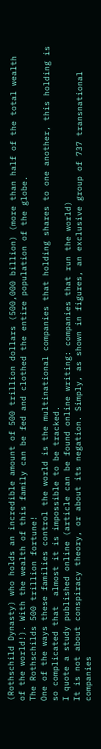(Rothschild Dynasty) who holds an incredible amount of 500 trillion dollars (500,000 billion) (more than half of the total wealth of the world!). With the wealth of this family can be fed and clothed the entire population of the globe.
The Rothschilds 500 trillion fortune!
One of the ways these families control the world is the multinational companies that holding shares to one another, this holding is so complicated that  almost it is impossible to be tracked.
I quote a study published online (article can be found online writing: companies that run the world)
It is not about conspiracy theory, or about its negation. Simply, as shown in figures, an exclusive group of 737 transnational companies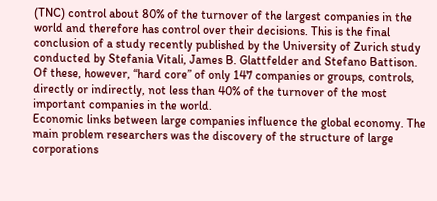(TNC) control about 80% of the turnover of the largest companies in the world and therefore has control over their decisions. This is the final conclusion of a study recently published by the University of Zurich study conducted by Stefania Vitali, James B. Glattfelder and Stefano Battison.
Of these, however, “hard core” of only 147 companies or groups, controls, directly or indirectly, not less than 40% of the turnover of the most important companies in the world.
Economic links between large companies influence the global economy. The main problem researchers was the discovery of the structure of large corporations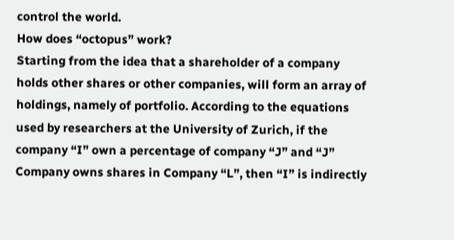control the world.
How does “octopus” work?
Starting from the idea that a shareholder of a company holds other shares or other companies, will form an array of holdings, namely of portfolio. According to the equations used by researchers at the University of Zurich, if the company “I” own a percentage of company “J” and “J” Company owns shares in Company “L”, then “I” is indirectly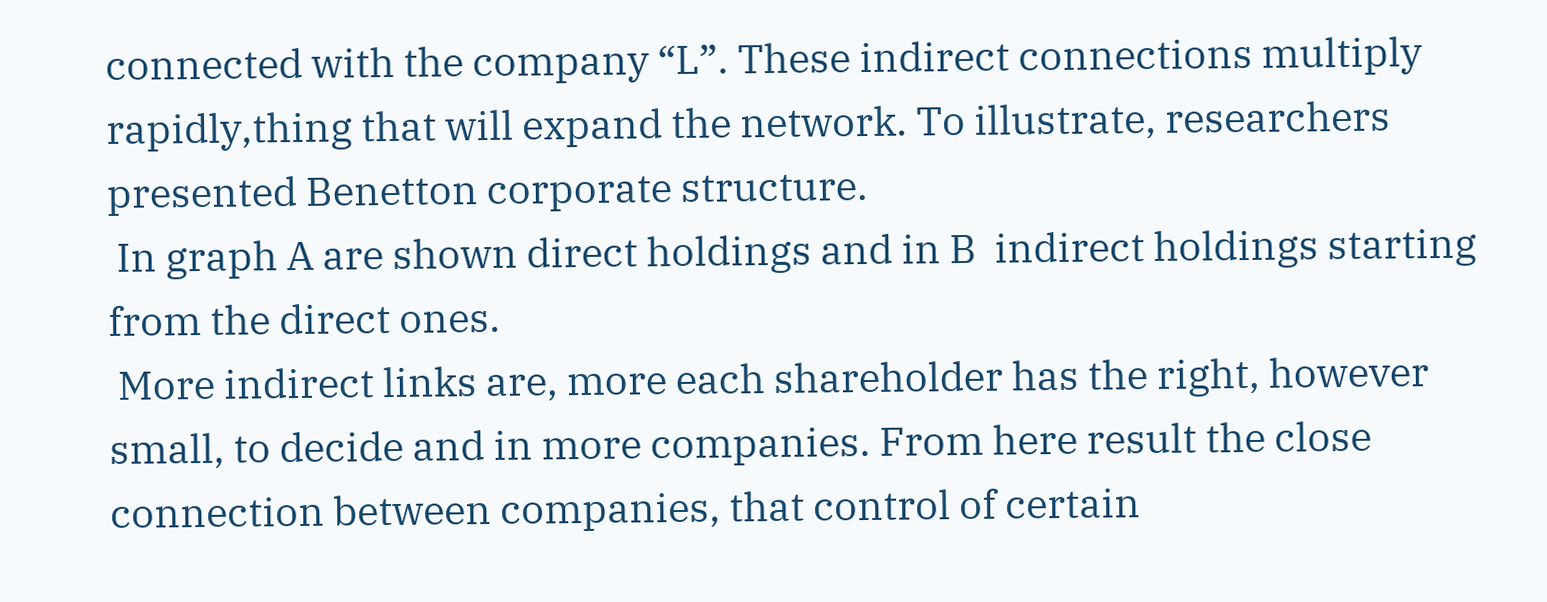connected with the company “L”. These indirect connections multiply rapidly,thing that will expand the network. To illustrate, researchers presented Benetton corporate structure.
 In graph A are shown direct holdings and in B  indirect holdings starting from the direct ones.
 More indirect links are, more each shareholder has the right, however small, to decide and in more companies. From here result the close connection between companies, that control of certain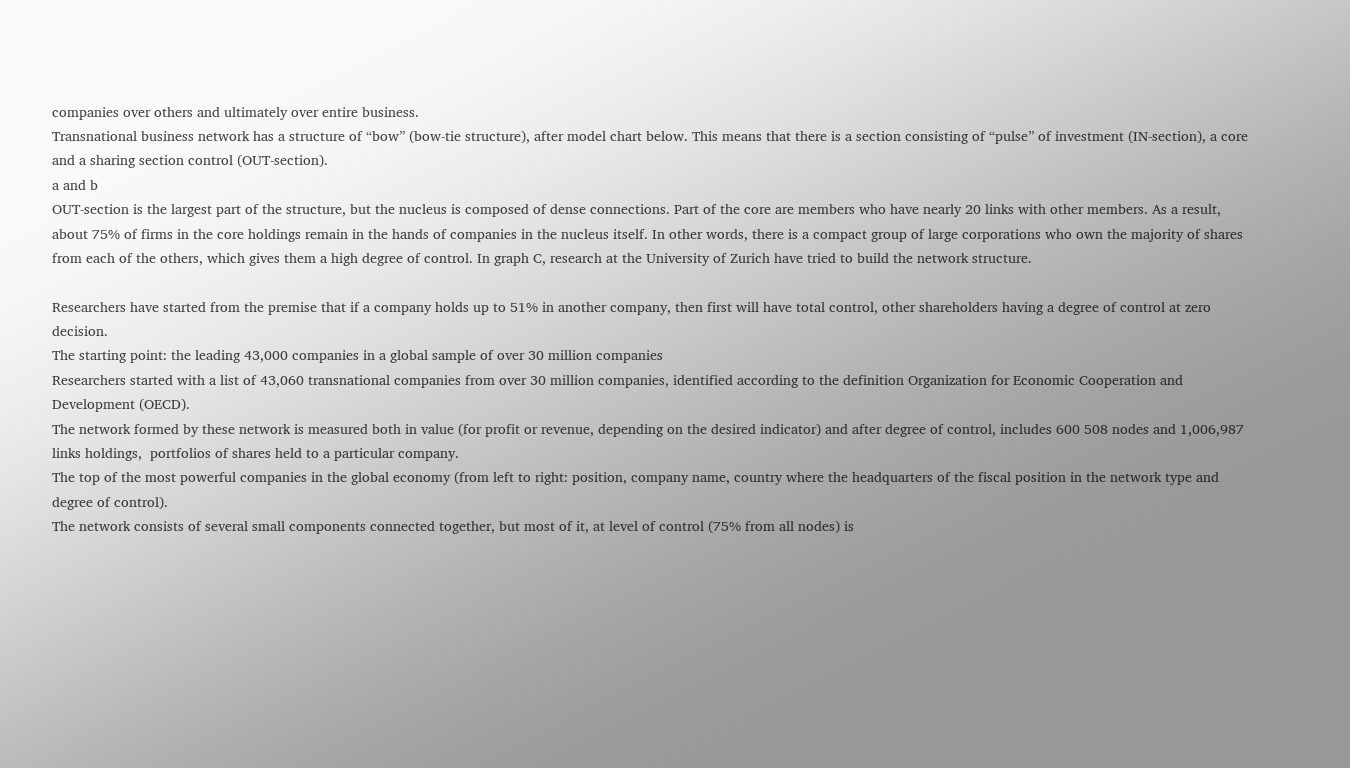companies over others and ultimately over entire business.
Transnational business network has a structure of “bow” (bow-tie structure), after model chart below. This means that there is a section consisting of “pulse” of investment (IN-section), a core and a sharing section control (OUT-section).
a and b
OUT-section is the largest part of the structure, but the nucleus is composed of dense connections. Part of the core are members who have nearly 20 links with other members. As a result, about 75% of firms in the core holdings remain in the hands of companies in the nucleus itself. In other words, there is a compact group of large corporations who own the majority of shares from each of the others, which gives them a high degree of control. In graph C, research at the University of Zurich have tried to build the network structure.

Researchers have started from the premise that if a company holds up to 51% in another company, then first will have total control, other shareholders having a degree of control at zero decision.
The starting point: the leading 43,000 companies in a global sample of over 30 million companies
Researchers started with a list of 43,060 transnational companies from over 30 million companies, identified according to the definition Organization for Economic Cooperation and Development (OECD).
The network formed by these network is measured both in value (for profit or revenue, depending on the desired indicator) and after degree of control, includes 600 508 nodes and 1,006,987 links holdings,  portfolios of shares held to a particular company.
The top of the most powerful companies in the global economy (from left to right: position, company name, country where the headquarters of the fiscal position in the network type and degree of control).
The network consists of several small components connected together, but most of it, at level of control (75% from all nodes) is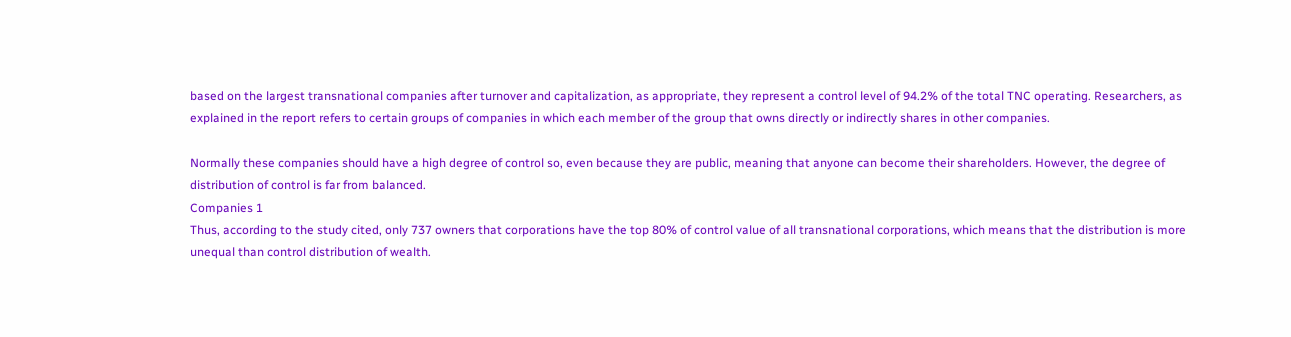based on the largest transnational companies after turnover and capitalization, as appropriate, they represent a control level of 94.2% of the total TNC operating. Researchers, as explained in the report refers to certain groups of companies in which each member of the group that owns directly or indirectly shares in other companies.

Normally these companies should have a high degree of control so, even because they are public, meaning that anyone can become their shareholders. However, the degree of distribution of control is far from balanced.
Companies 1
Thus, according to the study cited, only 737 owners that corporations have the top 80% of control value of all transnational corporations, which means that the distribution is more unequal than control distribution of wealth.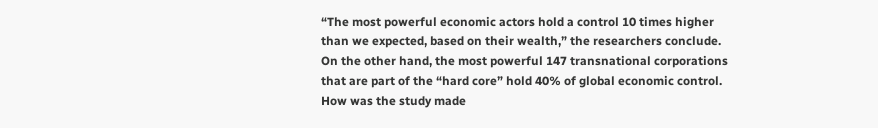“The most powerful economic actors hold a control 10 times higher than we expected, based on their wealth,” the researchers conclude.
On the other hand, the most powerful 147 transnational corporations that are part of the “hard core” hold 40% of global economic control.
How was the study made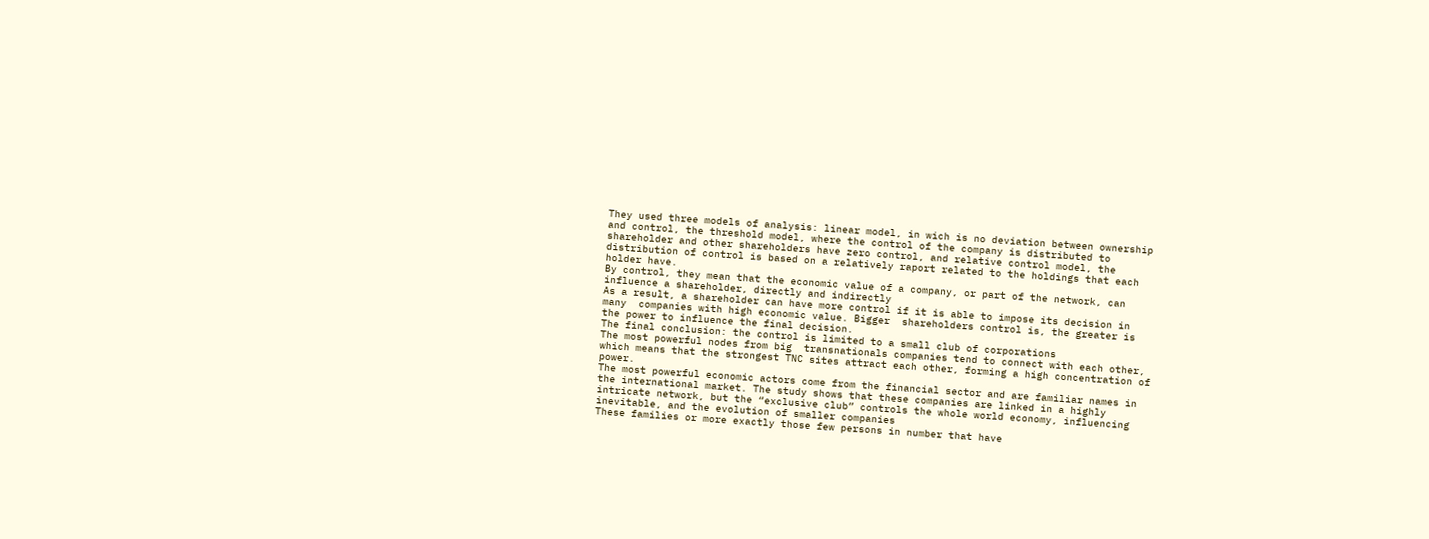They used three models of analysis: linear model, in wich is no deviation between ownership and control, the threshold model, where the control of the company is distributed to shareholder and other shareholders have zero control, and relative control model, the distribution of control is based on a relatively raport related to the holdings that each holder have.
By control, they mean that the economic value of a company, or part of the network, can influence a shareholder, directly and indirectly
As a result, a shareholder can have more control if it is able to impose its decision in many  companies with high economic value. Bigger  shareholders control is, the greater is the power to influence the final decision.
The final conclusion: the control is limited to a small club of corporations
The most powerful nodes from big  transnationals companies tend to connect with each other, which means that the strongest TNC sites attract each other, forming a high concentration of power.
The most powerful economic actors come from the financial sector and are familiar names in the international market. The study shows that these companies are linked in a highly intricate network, but the “exclusive club” controls the whole world economy, influencing inevitable, and the evolution of smaller companies
These families or more exactly those few persons in number that have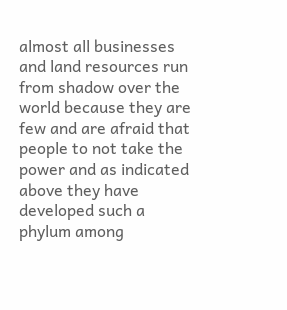almost all businesses and land resources run from shadow over the world because they are few and are afraid that people to not take the power and as indicated above they have developed such a phylum among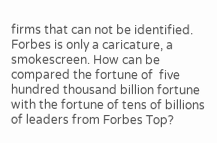firms that can not be identified. Forbes is only a caricature, a smokescreen. How can be compared the fortune of  five hundred thousand billion fortune with the fortune of tens of billions of leaders from Forbes Top?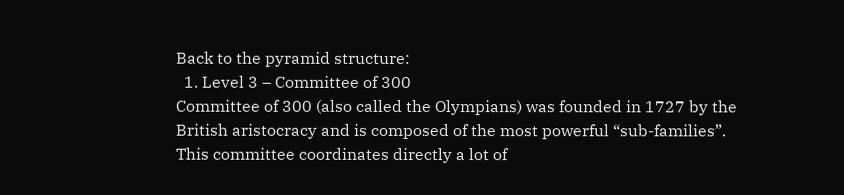Back to the pyramid structure:
  1. Level 3 – Committee of 300
Committee of 300 (also called the Olympians) was founded in 1727 by the British aristocracy and is composed of the most powerful “sub-families”.
This committee coordinates directly a lot of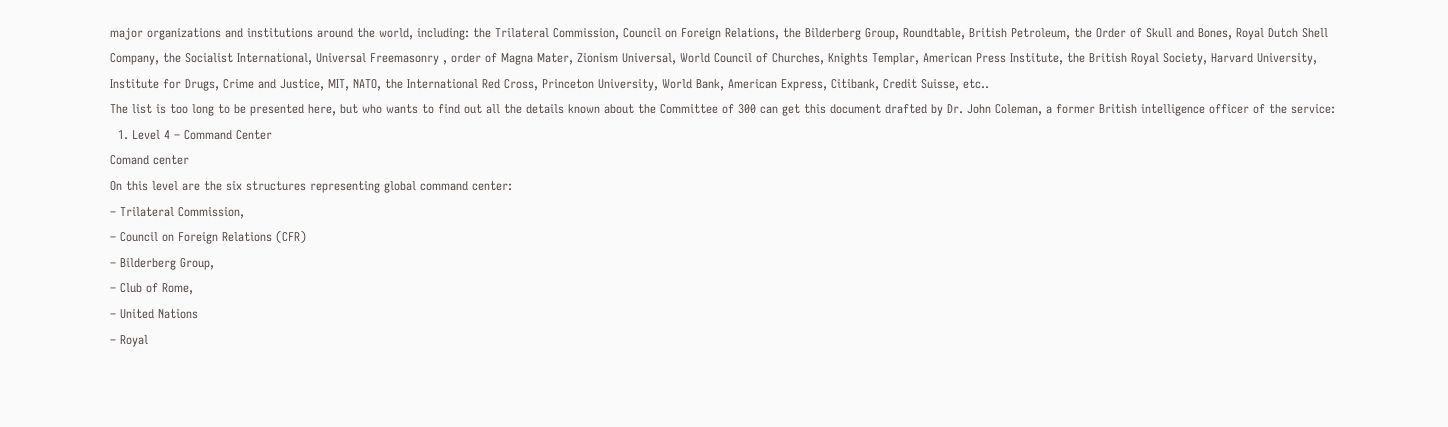major organizations and institutions around the world, including: the Trilateral Commission, Council on Foreign Relations, the Bilderberg Group, Roundtable, British Petroleum, the Order of Skull and Bones, Royal Dutch Shell Company, the Socialist International, Universal Freemasonry , order of Magna Mater, Zionism Universal, World Council of Churches, Knights Templar, American Press Institute, the British Royal Society, Harvard University, Institute for Drugs, Crime and Justice, MIT, NATO, the International Red Cross, Princeton University, World Bank, American Express, Citibank, Credit Suisse, etc..
The list is too long to be presented here, but who wants to find out all the details known about the Committee of 300 can get this document drafted by Dr. John Coleman, a former British intelligence officer of the service:
  1. Level 4 – Command Center
Comand center
On this level are the six structures representing global command center:
– Trilateral Commission,
– Council on Foreign Relations (CFR)
– Bilderberg Group,
– Club of Rome,
– United Nations
– Royal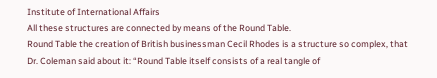Institute of International Affairs
All these structures are connected by means of the Round Table.
Round Table the creation of British businessman Cecil Rhodes is a structure so complex, that Dr. Coleman said about it: “Round Table itself consists of a real tangle of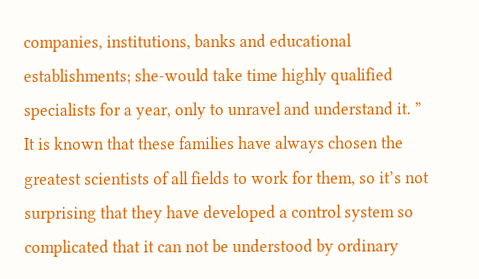companies, institutions, banks and educational establishments; she-would take time highly qualified specialists for a year, only to unravel and understand it. ”
It is known that these families have always chosen the greatest scientists of all fields to work for them, so it’s not surprising that they have developed a control system so complicated that it can not be understood by ordinary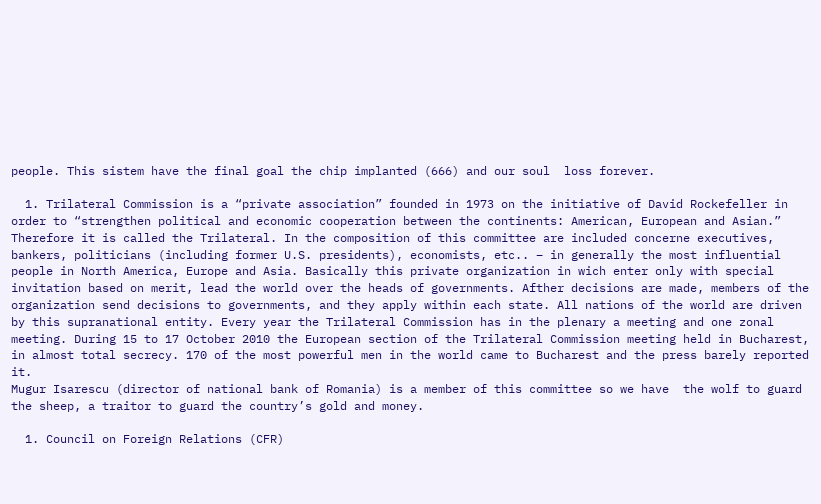people. This sistem have the final goal the chip implanted (666) and our soul  loss forever.

  1. Trilateral Commission is a “private association” founded in 1973 on the initiative of David Rockefeller in order to “strengthen political and economic cooperation between the continents: American, European and Asian.” Therefore it is called the Trilateral. In the composition of this committee are included concerne executives, bankers, politicians (including former U.S. presidents), economists, etc.. – in generally the most influential people in North America, Europe and Asia. Basically this private organization in wich enter only with special invitation based on merit, lead the world over the heads of governments. Afther decisions are made, members of the organization send decisions to governments, and they apply within each state. All nations of the world are driven by this supranational entity. Every year the Trilateral Commission has in the plenary a meeting and one zonal meeting. During 15 to 17 October 2010 the European section of the Trilateral Commission meeting held in Bucharest, in almost total secrecy. 170 of the most powerful men in the world came to Bucharest and the press barely reported it.
Mugur Isarescu (director of national bank of Romania) is a member of this committee so we have  the wolf to guard the sheep, a traitor to guard the country’s gold and money.

  1. Council on Foreign Relations (CFR)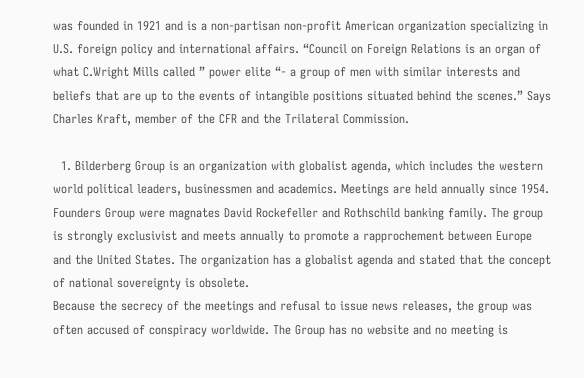was founded in 1921 and is a non-partisan non-profit American organization specializing in U.S. foreign policy and international affairs. “Council on Foreign Relations is an organ of what C.Wright Mills called ” power elite “- a group of men with similar interests and beliefs that are up to the events of intangible positions situated behind the scenes.” Says Charles Kraft, member of the CFR and the Trilateral Commission.

  1. Bilderberg Group is an organization with globalist agenda, which includes the western world political leaders, businessmen and academics. Meetings are held annually since 1954. Founders Group were magnates David Rockefeller and Rothschild banking family. The group is strongly exclusivist and meets annually to promote a rapprochement between Europe and the United States. The organization has a globalist agenda and stated that the concept of national sovereignty is obsolete.
Because the secrecy of the meetings and refusal to issue news releases, the group was often accused of conspiracy worldwide. The Group has no website and no meeting is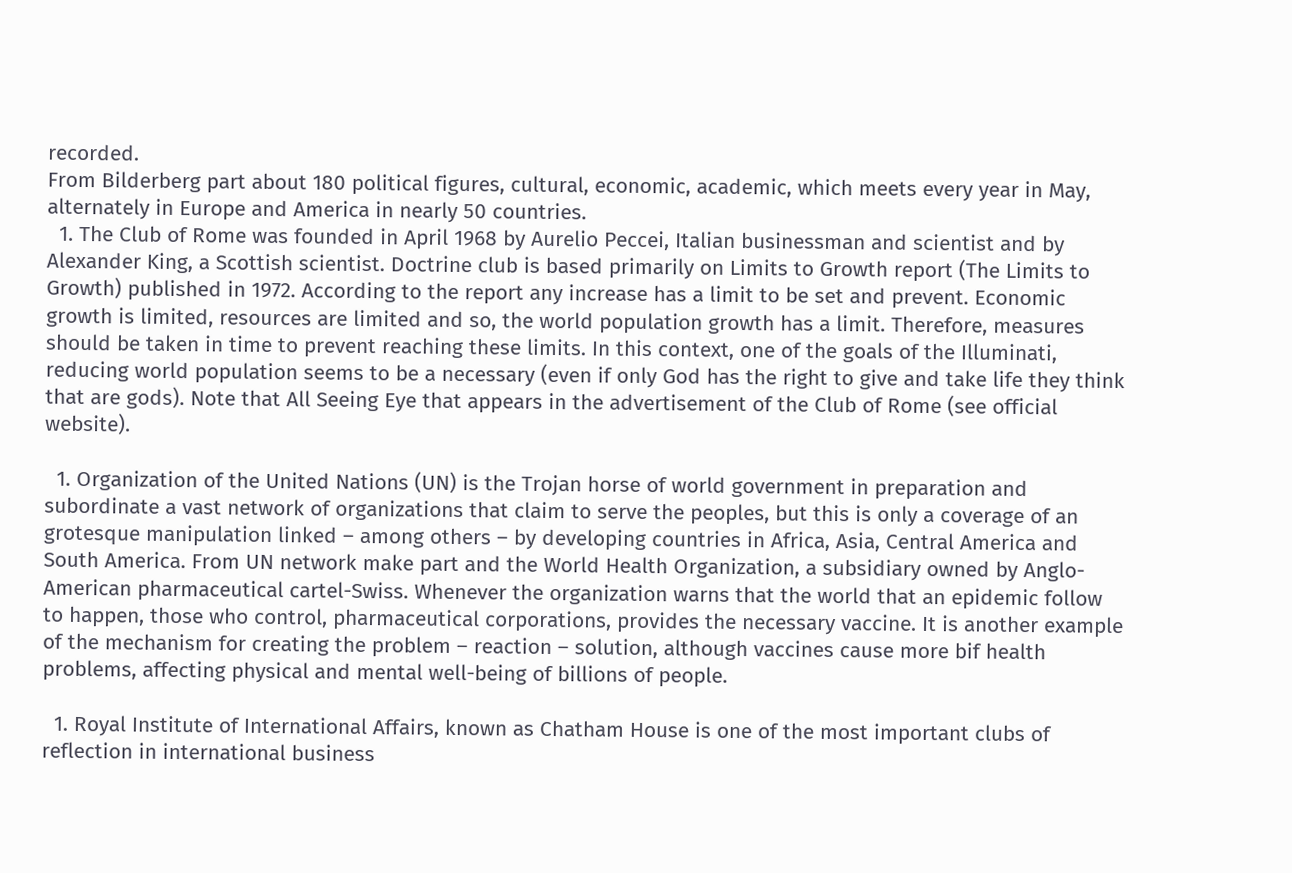recorded.
From Bilderberg part about 180 political figures, cultural, economic, academic, which meets every year in May, alternately in Europe and America in nearly 50 countries.
  1. The Club of Rome was founded in April 1968 by Aurelio Peccei, Italian businessman and scientist and by Alexander King, a Scottish scientist. Doctrine club is based primarily on Limits to Growth report (The Limits to Growth) published in 1972. According to the report any increase has a limit to be set and prevent. Economic growth is limited, resources are limited and so, the world population growth has a limit. Therefore, measures should be taken in time to prevent reaching these limits. In this context, one of the goals of the Illuminati, reducing world population seems to be a necessary (even if only God has the right to give and take life they think that are gods). Note that All Seeing Eye that appears in the advertisement of the Club of Rome (see official website).

  1. Organization of the United Nations (UN) is the Trojan horse of world government in preparation and subordinate a vast network of organizations that claim to serve the peoples, but this is only a coverage of an grotesque manipulation linked – among others – by developing countries in Africa, Asia, Central America and South America. From UN network make part and the World Health Organization, a subsidiary owned by Anglo-American pharmaceutical cartel-Swiss. Whenever the organization warns that the world that an epidemic follow to happen, those who control, pharmaceutical corporations, provides the necessary vaccine. It is another example of the mechanism for creating the problem – reaction – solution, although vaccines cause more bif health problems, affecting physical and mental well-being of billions of people.

  1. Royal Institute of International Affairs, known as Chatham House is one of the most important clubs of reflection in international business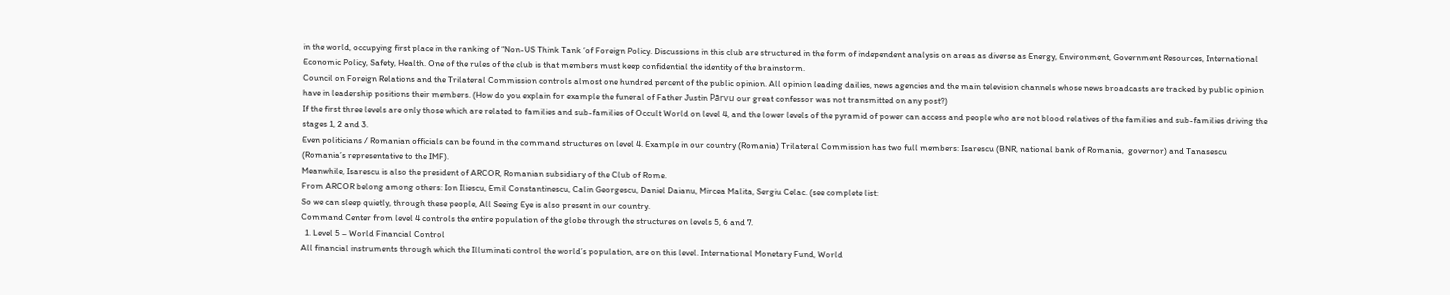in the world, occupying first place in the ranking of “Non-US Think Tank ‘of Foreign Policy. Discussions in this club are structured in the form of independent analysis on areas as diverse as Energy, Environment, Government Resources, International Economic Policy, Safety, Health. One of the rules of the club is that members must keep confidential the identity of the brainstorm.
Council on Foreign Relations and the Trilateral Commission controls almost one hundred percent of the public opinion. All opinion leading dailies, news agencies and the main television channels whose news broadcasts are tracked by public opinion have in leadership positions their members. (How do you explain for example the funeral of Father Justin Pārvu our great confessor was not transmitted on any post?)
If the first three levels are only those which are related to families and sub-families of Occult World on level 4, and the lower levels of the pyramid of power can access and people who are not blood relatives of the families and sub-families driving the stages 1, 2 and 3.
Even politicians / Romanian officials can be found in the command structures on level 4. Example in our country (Romania) Trilateral Commission has two full members: Isarescu (BNR, national bank of Romania,  governor) and Tanasescu (Romania’s representative to the IMF).
Meanwhile, Isarescu is also the president of ARCOR, Romanian subsidiary of the Club of Rome.
From ARCOR belong among others: Ion Iliescu, Emil Constantinescu, Calin Georgescu, Daniel Daianu, Mircea Malita, Sergiu Celac. (see complete list:
So we can sleep quietly, through these people, All Seeing Eye is also present in our country.
Command Center from level 4 controls the entire population of the globe through the structures on levels 5, 6 and 7.
  1. Level 5 – World Financial Control
All financial instruments through which the Illuminati control the world’s population, are on this level. International Monetary Fund, World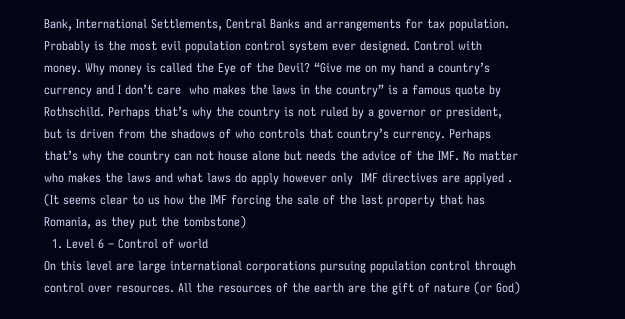Bank, International Settlements, Central Banks and arrangements for tax population. Probably is the most evil population control system ever designed. Control with money. Why money is called the Eye of the Devil? “Give me on my hand a country’s currency and I don’t care  who makes the laws in the country” is a famous quote by Rothschild. Perhaps that’s why the country is not ruled by a governor or president, but is driven from the shadows of who controls that country’s currency. Perhaps that’s why the country can not house alone but needs the advice of the IMF. No matter who makes the laws and what laws do apply however only  IMF directives are applyed . (It seems clear to us how the IMF forcing the sale of the last property that has Romania, as they put the tombstone)
  1. Level 6 – Control of world
On this level are large international corporations pursuing population control through control over resources. All the resources of the earth are the gift of nature (or God)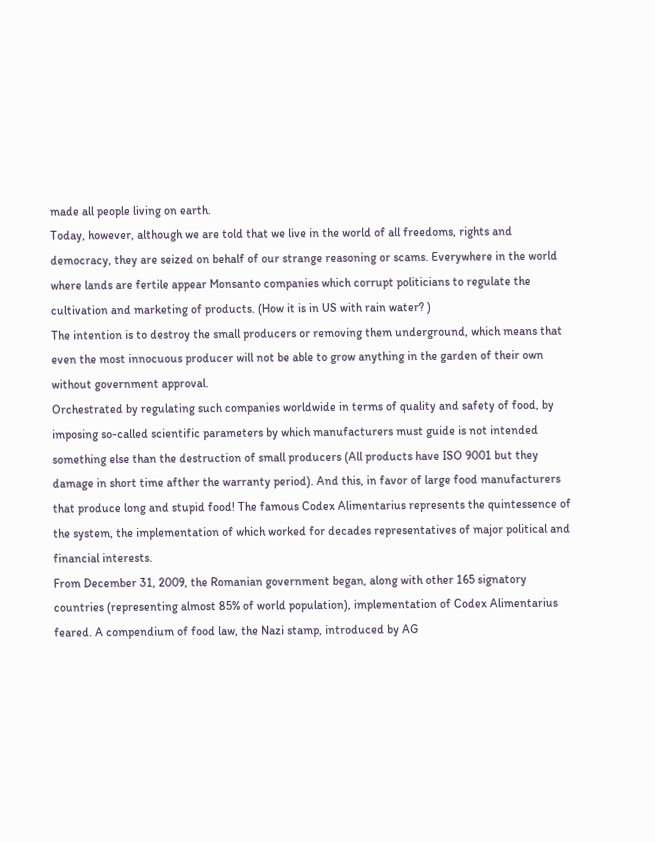made all people living on earth.
Today, however, although we are told that we live in the world of all freedoms, rights and democracy, they are seized on behalf of our strange reasoning or scams. Everywhere in the world where lands are fertile appear Monsanto companies which corrupt politicians to regulate the cultivation and marketing of products. (How it is in US with rain water? )
The intention is to destroy the small producers or removing them underground, which means that even the most innocuous producer will not be able to grow anything in the garden of their own without government approval.
Orchestrated by regulating such companies worldwide in terms of quality and safety of food, by imposing so-called scientific parameters by which manufacturers must guide is not intended something else than the destruction of small producers (All products have ISO 9001 but they damage in short time afther the warranty period). And this, in favor of large food manufacturers that produce long and stupid food! The famous Codex Alimentarius represents the quintessence of the system, the implementation of which worked for decades representatives of major political and financial interests.
From December 31, 2009, the Romanian government began, along with other 165 signatory countries (representing almost 85% of world population), implementation of Codex Alimentarius feared. A compendium of food law, the Nazi stamp, introduced by AG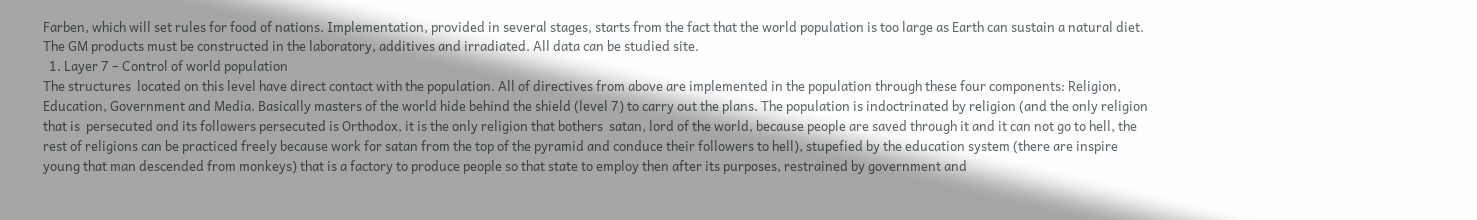Farben, which will set rules for food of nations. Implementation, provided in several stages, starts from the fact that the world population is too large as Earth can sustain a natural diet. The GM products must be constructed in the laboratory, additives and irradiated. All data can be studied site.
  1. Layer 7 – Control of world population
The structures  located on this level have direct contact with the population. All of directives from above are implemented in the population through these four components: Religion, Education, Government and Media. Basically masters of the world hide behind the shield (level 7) to carry out the plans. The population is indoctrinated by religion (and the only religion that is  persecuted ond its followers persecuted is Orthodox, it is the only religion that bothers  satan, lord of the world, because people are saved through it and it can not go to hell, the rest of religions can be practiced freely because work for satan from the top of the pyramid and conduce their followers to hell), stupefied by the education system (there are inspire young that man descended from monkeys) that is a factory to produce people so that state to employ then after its purposes, restrained by government and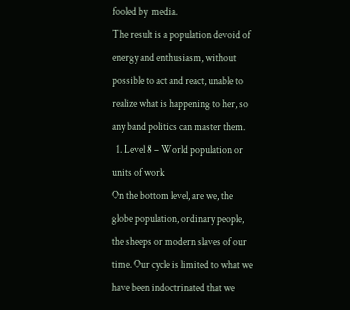fooled by  media.
The result is a population devoid of energy and enthusiasm, without possible to act and react, unable to realize what is happening to her, so any band politics can master them.
  1. Level 8 – World population or units of work
On the bottom level, are we, the globe population, ordinary people, the sheeps or modern slaves of our time. Our cycle is limited to what we have been indoctrinated that we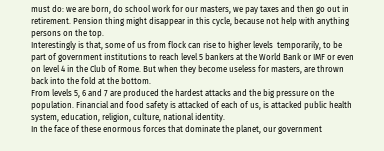must do: we are born, do school work for our masters, we pay taxes and then go out in retirement. Pension thing might disappear in this cycle, because not help with anything persons on the top.
Interestingly is that, some of us from flock can rise to higher levels  temporarily, to be part of government institutions to reach level 5 bankers at the World Bank or IMF or even on level 4 in the Club of Rome. But when they become useless for masters, are thrown back into the fold at the bottom.
From levels 5, 6 and 7 are produced the hardest attacks and the big pressure on the population. Financial and food safety is attacked of each of us, is attacked public health system, education, religion, culture, national identity.
In the face of these enormous forces that dominate the planet, our government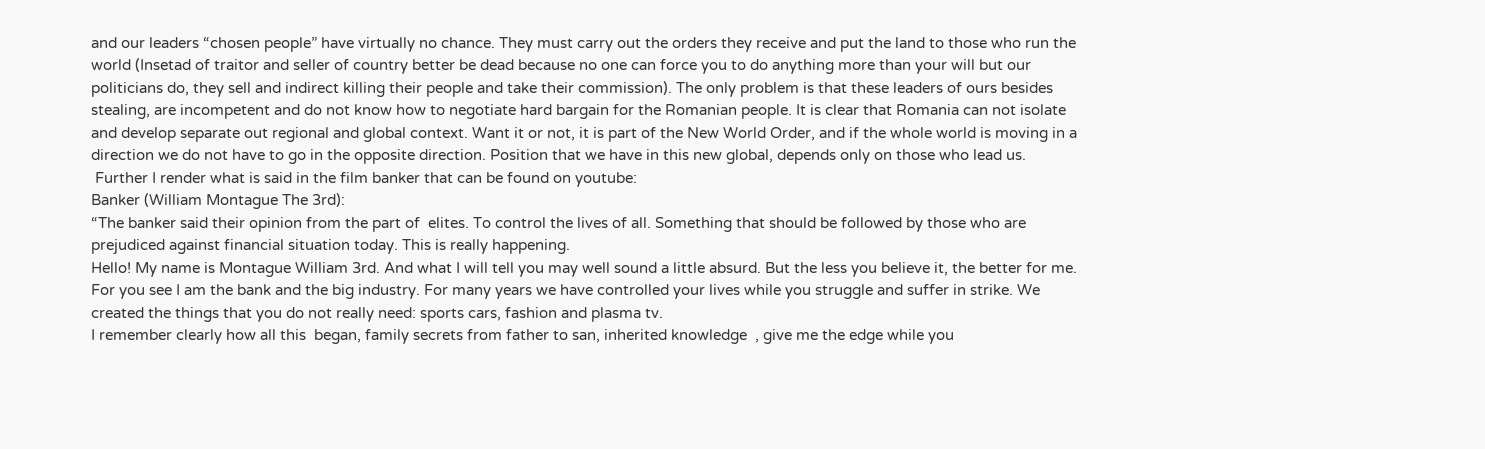and our leaders “chosen people” have virtually no chance. They must carry out the orders they receive and put the land to those who run the world (Insetad of traitor and seller of country better be dead because no one can force you to do anything more than your will but our politicians do, they sell and indirect killing their people and take their commission). The only problem is that these leaders of ours besides stealing, are incompetent and do not know how to negotiate hard bargain for the Romanian people. It is clear that Romania can not isolate and develop separate out regional and global context. Want it or not, it is part of the New World Order, and if the whole world is moving in a direction we do not have to go in the opposite direction. Position that we have in this new global, depends only on those who lead us.
 Further I render what is said in the film banker that can be found on youtube:
Banker (William Montague The 3rd):
“The banker said their opinion from the part of  elites. To control the lives of all. Something that should be followed by those who are prejudiced against financial situation today. This is really happening.
Hello! My name is Montague William 3rd. And what I will tell you may well sound a little absurd. But the less you believe it, the better for me. For you see I am the bank and the big industry. For many years we have controlled your lives while you struggle and suffer in strike. We created the things that you do not really need: sports cars, fashion and plasma tv.
I remember clearly how all this  began, family secrets from father to san, inherited knowledge  , give me the edge while you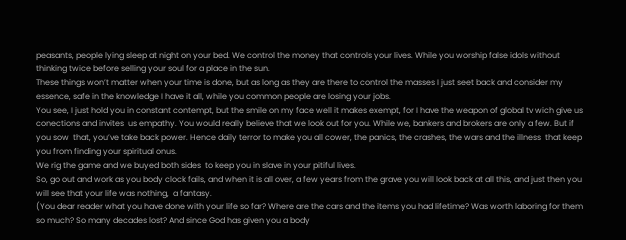peasants, people lying sleep at night on your bed. We control the money that controls your lives. While you worship false idols without thinking twice before selling your soul for a place in the sun.
These things won’t matter when your time is done, but as long as they are there to control the masses I just seet back and consider my essence, safe in the knowledge I have it all, while you common people are losing your jobs.
You see, I just hold you in constant contempt, but the smile on my face well it makes exempt, for I have the weapon of global tv wich give us conections and invites  us empathy. You would really believe that we look out for you. While we, bankers and brokers are only a few. But if you sow  that, you’ve take back power. Hence daily terror to make you all cower, the panics, the crashes, the wars and the illness  that keep you from finding your spiritual onus.
We rig the game and we buyed both sides  to keep you in slave in your pitiful lives.
So, go out and work as you body clock fails, and when it is all over, a few years from the grave you will look back at all this, and just then you will see that your life was nothing,  a fantasy.
(You dear reader what you have done with your life so far? Where are the cars and the items you had lifetime? Was worth laboring for them so much? So many decades lost? And since God has given you a body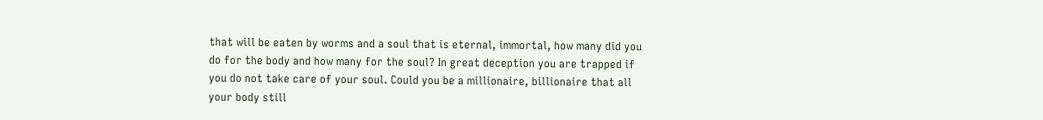that will be eaten by worms and a soul that is eternal, immortal, how many did you do for the body and how many for the soul? In great deception you are trapped if you do not take care of your soul. Could you be a millionaire, billionaire that all your body still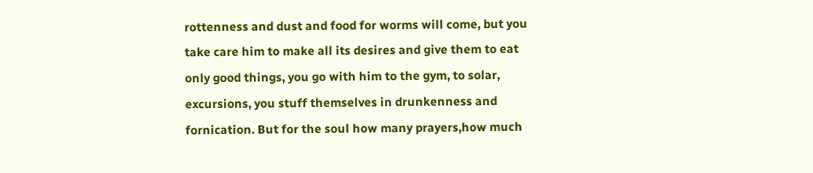rottenness and dust and food for worms will come, but you take care him to make all its desires and give them to eat only good things, you go with him to the gym, to solar, excursions, you stuff themselves in drunkenness and fornication. But for the soul how many prayers,how much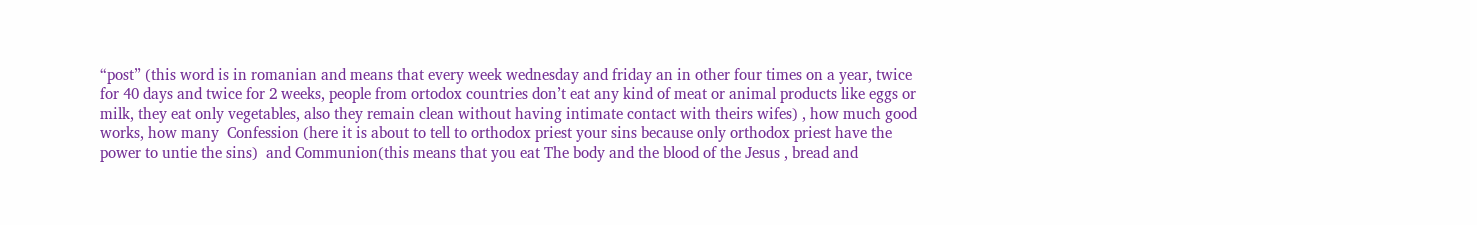“post” (this word is in romanian and means that every week wednesday and friday an in other four times on a year, twice for 40 days and twice for 2 weeks, people from ortodox countries don’t eat any kind of meat or animal products like eggs or milk, they eat only vegetables, also they remain clean without having intimate contact with theirs wifes) , how much good works, how many  Confession (here it is about to tell to orthodox priest your sins because only orthodox priest have the power to untie the sins)  and Communion(this means that you eat The body and the blood of the Jesus , bread and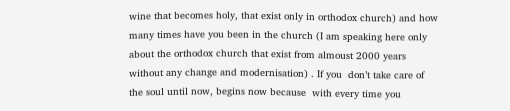wine that becomes holy, that exist only in orthodox church) and how many times have you been in the church (I am speaking here only about the orthodox church that exist from almoust 2000 years without any change and modernisation) . If you  don’t take care of the soul until now, begins now because  with every time you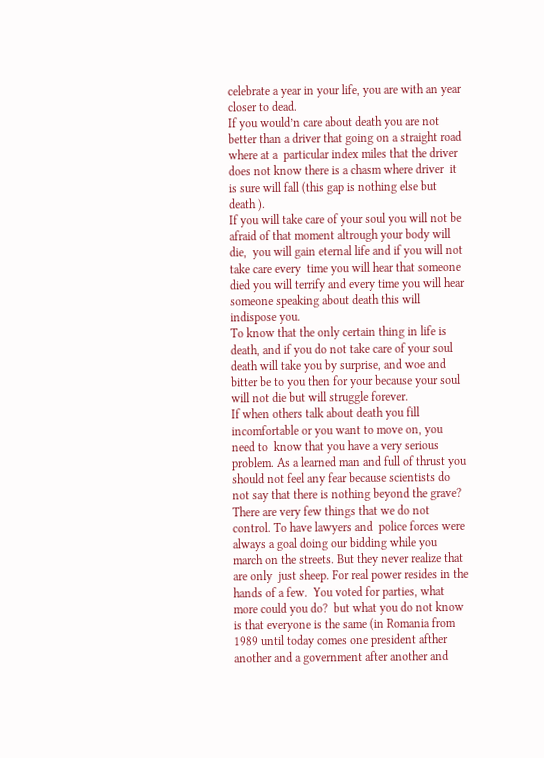celebrate a year in your life, you are with an year closer to dead.
If you would’n care about death you are not better than a driver that going on a straight road where at a  particular index miles that the driver does not know there is a chasm where driver  it is sure will fall (this gap is nothing else but death ).
If you will take care of your soul you will not be afraid of that moment altrough your body will die,  you will gain eternal life and if you will not take care every  time you will hear that someone died you will terrify and every time you will hear someone speaking about death this will indispose you.
To know that the only certain thing in life is death, and if you do not take care of your soul death will take you by surprise, and woe and bitter be to you then for your because your soul will not die but will struggle forever.
If when others talk about death you fill incomfortable or you want to move on, you need to  know that you have a very serious problem. As a learned man and full of thrust you should not feel any fear because scientists do not say that there is nothing beyond the grave?
There are very few things that we do not control. To have lawyers and  police forces were always a goal doing our bidding while you march on the streets. But they never realize that are only  just sheep. For real power resides in the hands of a few.  You voted for parties, what more could you do?  but what you do not know is that everyone is the same (in Romania from 1989 until today comes one president afther another and a government after another and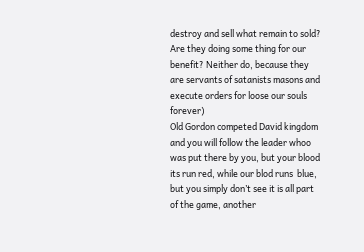destroy and sell what remain to sold? Are they doing some thing for our benefit? Neither do, because they are servants of satanists masons and execute orders for loose our souls forever)
Old Gordon competed David kingdom and you will follow the leader whoo was put there by you, but your blood its run red, while our blod runs  blue, but you simply don’t see it is all part of the game, another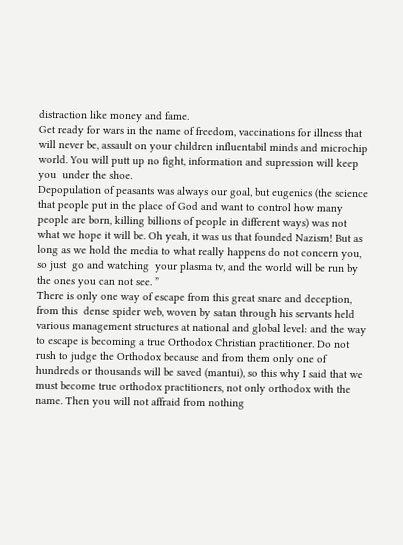distraction like money and fame.
Get ready for wars in the name of freedom, vaccinations for illness that will never be, assault on your children influentabil minds and microchip world. You will putt up no fight, information and supression will keep you  under the shoe.
Depopulation of peasants was always our goal, but eugenics (the science that people put in the place of God and want to control how many people are born, killing billions of people in different ways) was not what we hope it will be. Oh yeah, it was us that founded Nazism! But as long as we hold the media to what really happens do not concern you, so just  go and watching  your plasma tv, and the world will be run by the ones you can not see. ”
There is only one way of escape from this great snare and deception, from this  dense spider web, woven by satan through his servants held various management structures at national and global level: and the way to escape is becoming a true Orthodox Christian practitioner. Do not rush to judge the Orthodox because and from them only one of hundreds or thousands will be saved (mantui), so this why I said that we must become true orthodox practitioners, not only orthodox with the name. Then you will not affraid from nothing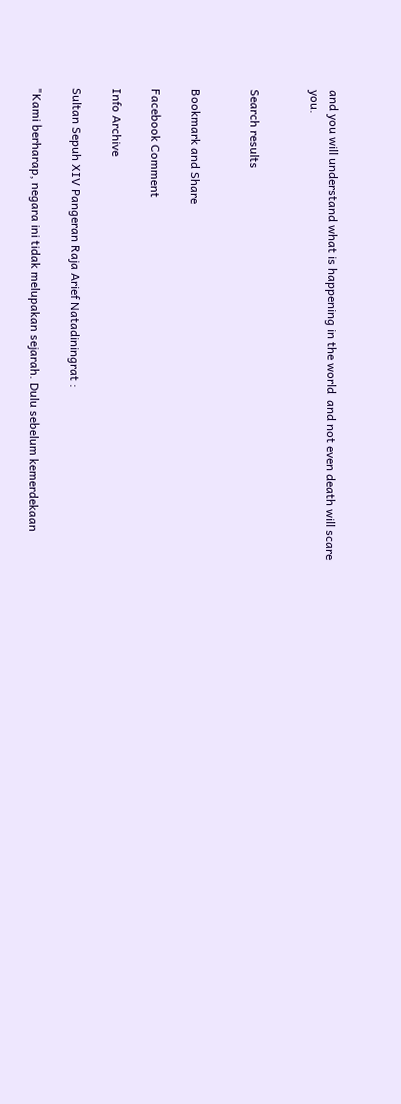and you will understand what is happening in the world  and not even death will scare you.


Search results


Bookmark and Share

Facebook Comment

Info Archive

Sultan Sepuh XIV Pangeran Raja Arief Natadiningrat :

"Kami berharap, negara ini tidak melupakan sejarah. Dulu sebelum kemerdekaan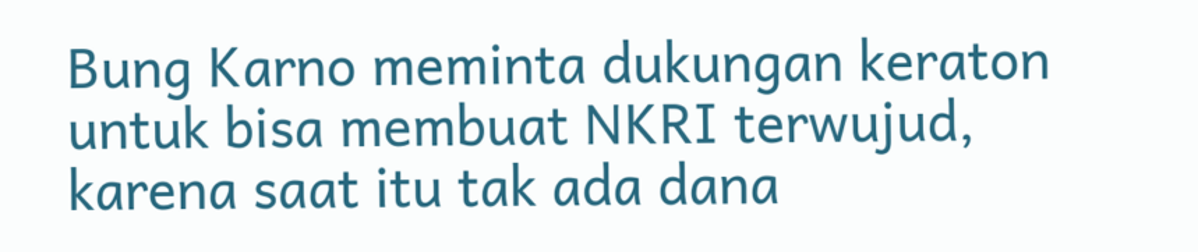Bung Karno meminta dukungan keraton untuk bisa membuat NKRI terwujud, karena saat itu tak ada dana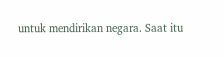untuk mendirikan negara. Saat itu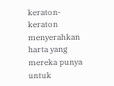keraton-keraton menyerahkan harta yang mereka punya untuk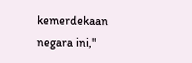kemerdekaan negara ini,"